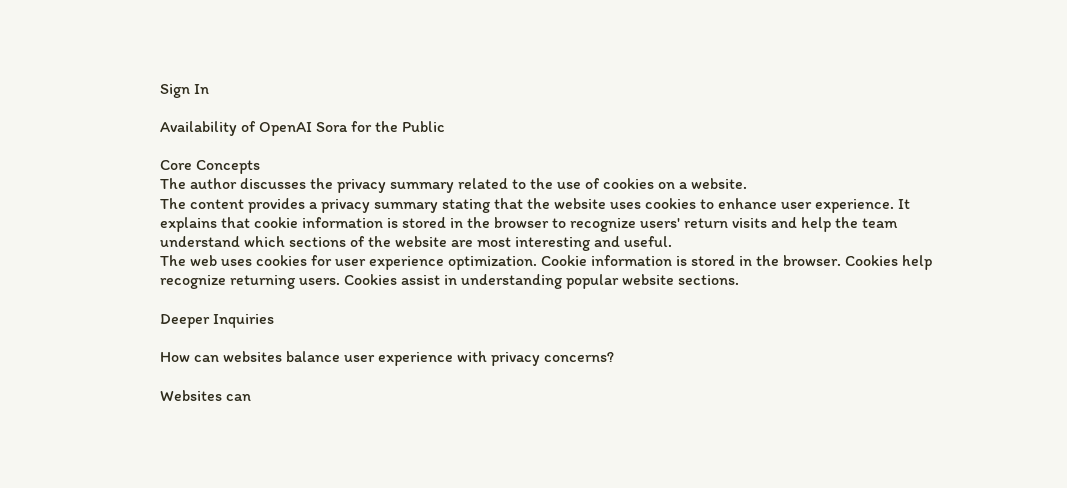Sign In

Availability of OpenAI Sora for the Public

Core Concepts
The author discusses the privacy summary related to the use of cookies on a website.
The content provides a privacy summary stating that the website uses cookies to enhance user experience. It explains that cookie information is stored in the browser to recognize users' return visits and help the team understand which sections of the website are most interesting and useful.
The web uses cookies for user experience optimization. Cookie information is stored in the browser. Cookies help recognize returning users. Cookies assist in understanding popular website sections.

Deeper Inquiries

How can websites balance user experience with privacy concerns?

Websites can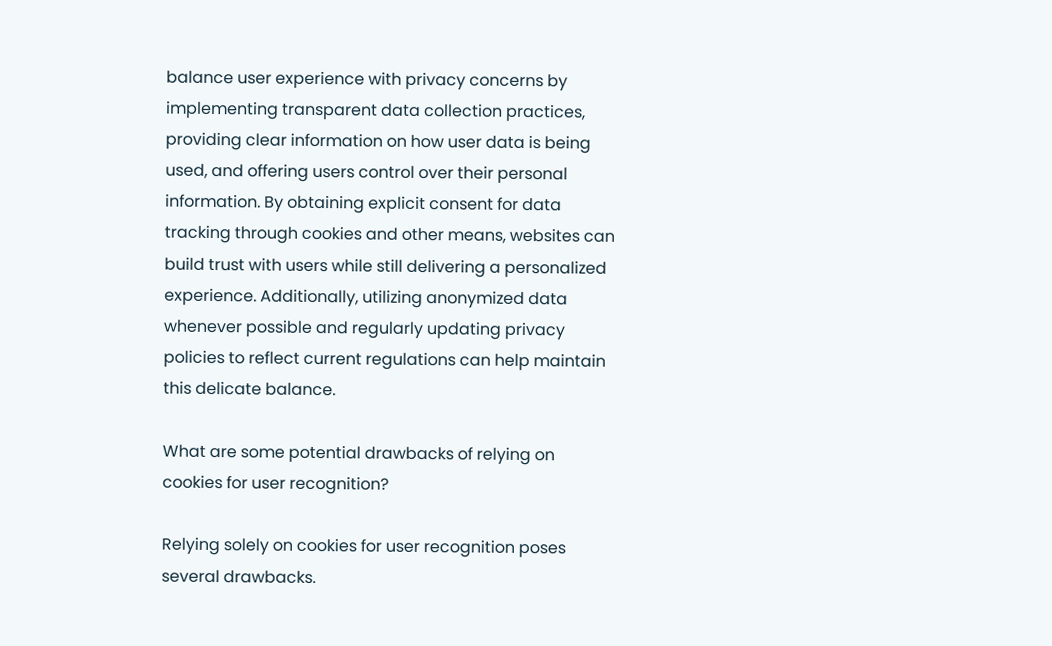balance user experience with privacy concerns by implementing transparent data collection practices, providing clear information on how user data is being used, and offering users control over their personal information. By obtaining explicit consent for data tracking through cookies and other means, websites can build trust with users while still delivering a personalized experience. Additionally, utilizing anonymized data whenever possible and regularly updating privacy policies to reflect current regulations can help maintain this delicate balance.

What are some potential drawbacks of relying on cookies for user recognition?

Relying solely on cookies for user recognition poses several drawbacks.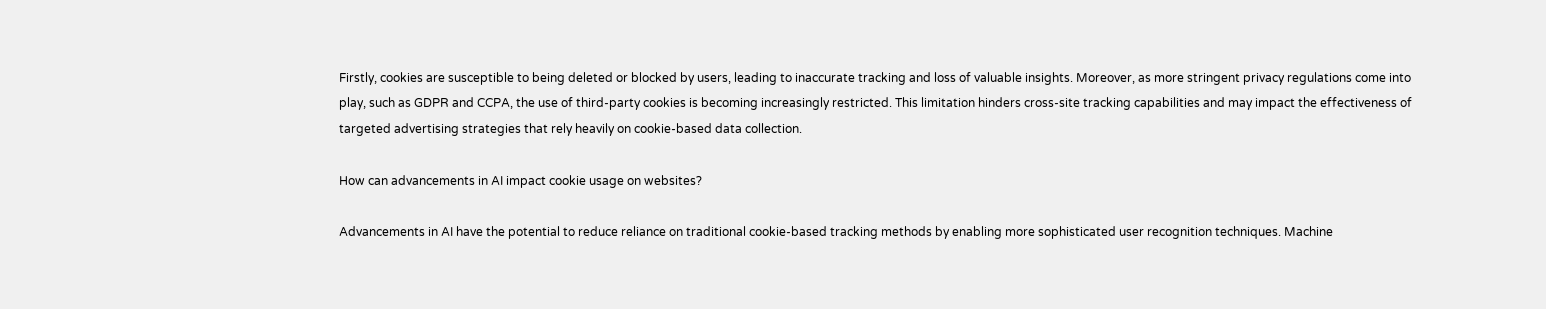Firstly, cookies are susceptible to being deleted or blocked by users, leading to inaccurate tracking and loss of valuable insights. Moreover, as more stringent privacy regulations come into play, such as GDPR and CCPA, the use of third-party cookies is becoming increasingly restricted. This limitation hinders cross-site tracking capabilities and may impact the effectiveness of targeted advertising strategies that rely heavily on cookie-based data collection.

How can advancements in AI impact cookie usage on websites?

Advancements in AI have the potential to reduce reliance on traditional cookie-based tracking methods by enabling more sophisticated user recognition techniques. Machine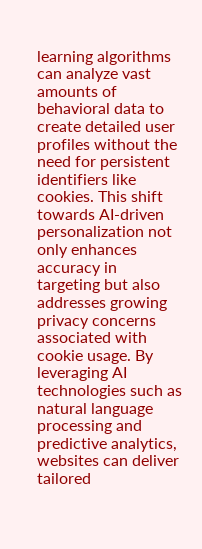learning algorithms can analyze vast amounts of behavioral data to create detailed user profiles without the need for persistent identifiers like cookies. This shift towards AI-driven personalization not only enhances accuracy in targeting but also addresses growing privacy concerns associated with cookie usage. By leveraging AI technologies such as natural language processing and predictive analytics, websites can deliver tailored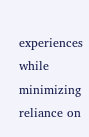experiences while minimizing reliance on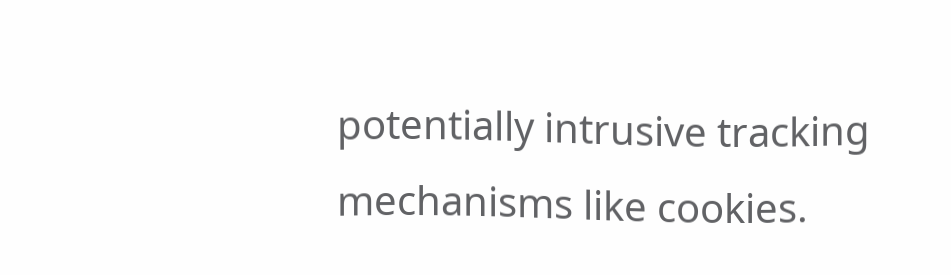potentially intrusive tracking mechanisms like cookies.